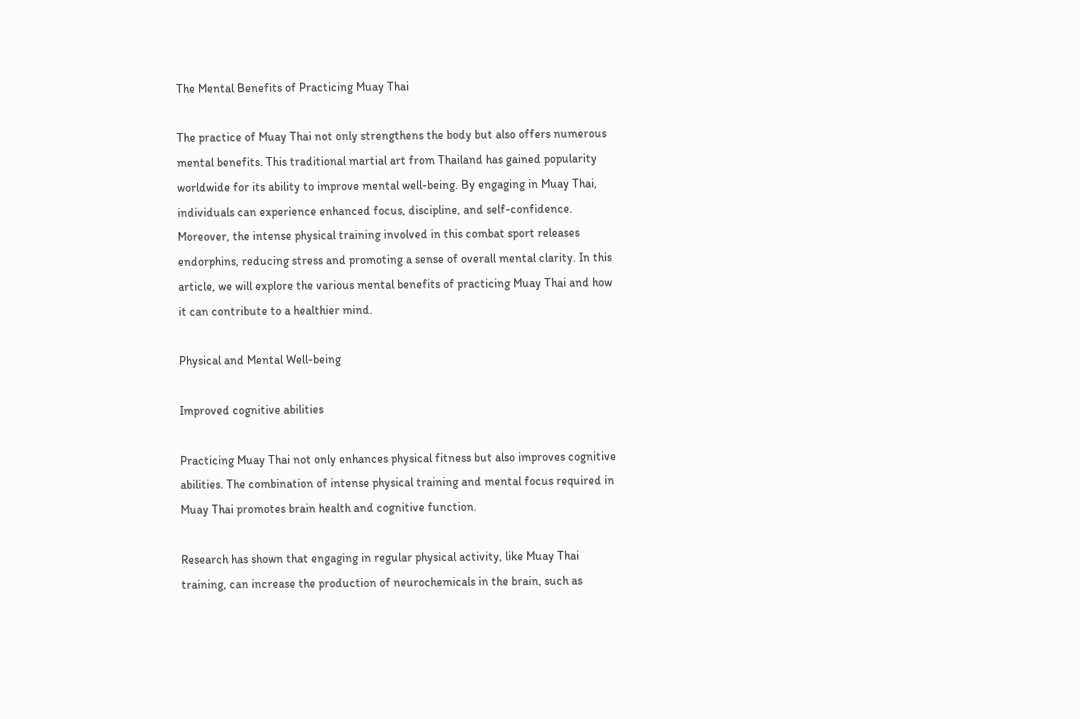The Mental Benefits of Practicing Muay Thai

The practice of Muay Thai not only strengthens the body but also offers numerous mental benefits. This traditional martial art from Thailand has gained popularity worldwide for its ability to improve mental well-being. By engaging in Muay Thai, individuals can experience enhanced focus, discipline, and self-confidence. Moreover, the intense physical training involved in this combat sport releases endorphins, reducing stress and promoting a sense of overall mental clarity. In this article, we will explore the various mental benefits of practicing Muay Thai and how it can contribute to a healthier mind.

Physical and Mental Well-being

Improved cognitive abilities

Practicing Muay Thai not only enhances physical fitness but also improves cognitive abilities. The combination of intense physical training and mental focus required in Muay Thai promotes brain health and cognitive function.

Research has shown that engaging in regular physical activity, like Muay Thai training, can increase the production of neurochemicals in the brain, such as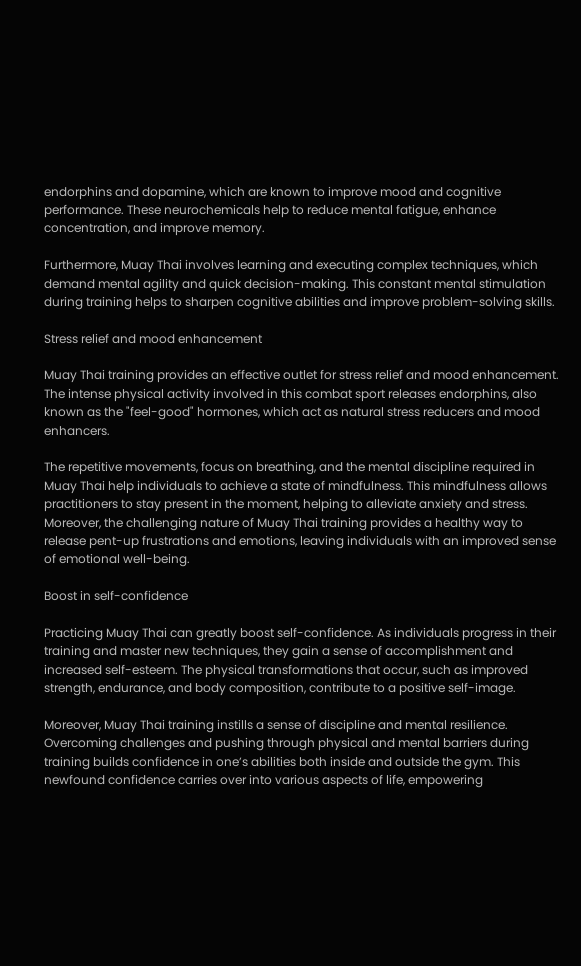endorphins and dopamine, which are known to improve mood and cognitive performance. These neurochemicals help to reduce mental fatigue, enhance concentration, and improve memory.

Furthermore, Muay Thai involves learning and executing complex techniques, which demand mental agility and quick decision-making. This constant mental stimulation during training helps to sharpen cognitive abilities and improve problem-solving skills.

Stress relief and mood enhancement

Muay Thai training provides an effective outlet for stress relief and mood enhancement. The intense physical activity involved in this combat sport releases endorphins, also known as the "feel-good" hormones, which act as natural stress reducers and mood enhancers.

The repetitive movements, focus on breathing, and the mental discipline required in Muay Thai help individuals to achieve a state of mindfulness. This mindfulness allows practitioners to stay present in the moment, helping to alleviate anxiety and stress. Moreover, the challenging nature of Muay Thai training provides a healthy way to release pent-up frustrations and emotions, leaving individuals with an improved sense of emotional well-being.

Boost in self-confidence

Practicing Muay Thai can greatly boost self-confidence. As individuals progress in their training and master new techniques, they gain a sense of accomplishment and increased self-esteem. The physical transformations that occur, such as improved strength, endurance, and body composition, contribute to a positive self-image.

Moreover, Muay Thai training instills a sense of discipline and mental resilience. Overcoming challenges and pushing through physical and mental barriers during training builds confidence in one’s abilities both inside and outside the gym. This newfound confidence carries over into various aspects of life, empowering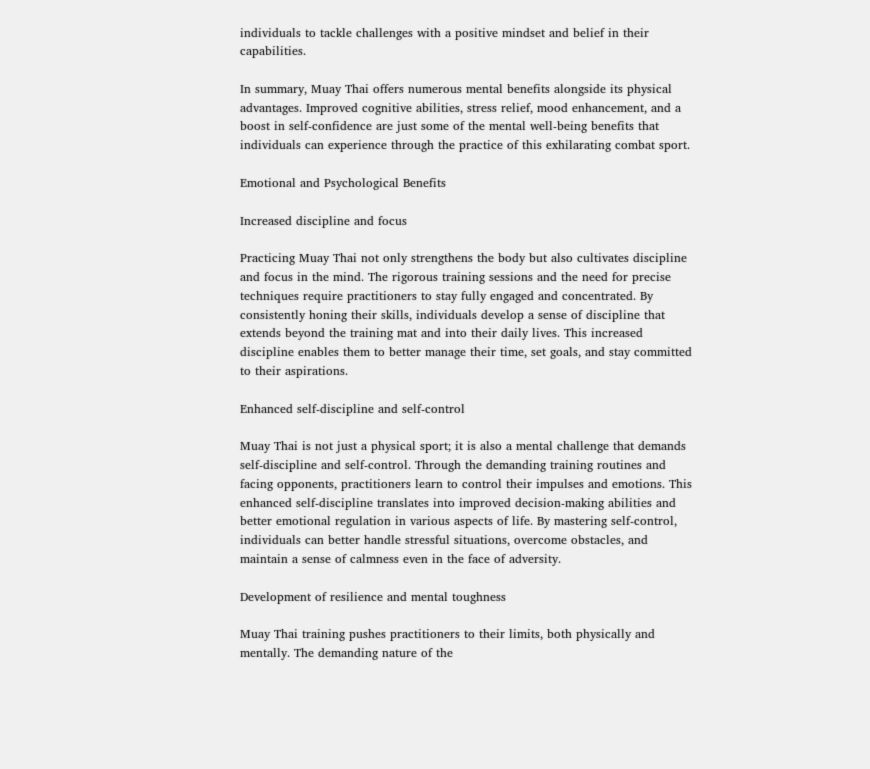individuals to tackle challenges with a positive mindset and belief in their capabilities.

In summary, Muay Thai offers numerous mental benefits alongside its physical advantages. Improved cognitive abilities, stress relief, mood enhancement, and a boost in self-confidence are just some of the mental well-being benefits that individuals can experience through the practice of this exhilarating combat sport.

Emotional and Psychological Benefits

Increased discipline and focus

Practicing Muay Thai not only strengthens the body but also cultivates discipline and focus in the mind. The rigorous training sessions and the need for precise techniques require practitioners to stay fully engaged and concentrated. By consistently honing their skills, individuals develop a sense of discipline that extends beyond the training mat and into their daily lives. This increased discipline enables them to better manage their time, set goals, and stay committed to their aspirations.

Enhanced self-discipline and self-control

Muay Thai is not just a physical sport; it is also a mental challenge that demands self-discipline and self-control. Through the demanding training routines and facing opponents, practitioners learn to control their impulses and emotions. This enhanced self-discipline translates into improved decision-making abilities and better emotional regulation in various aspects of life. By mastering self-control, individuals can better handle stressful situations, overcome obstacles, and maintain a sense of calmness even in the face of adversity.

Development of resilience and mental toughness

Muay Thai training pushes practitioners to their limits, both physically and mentally. The demanding nature of the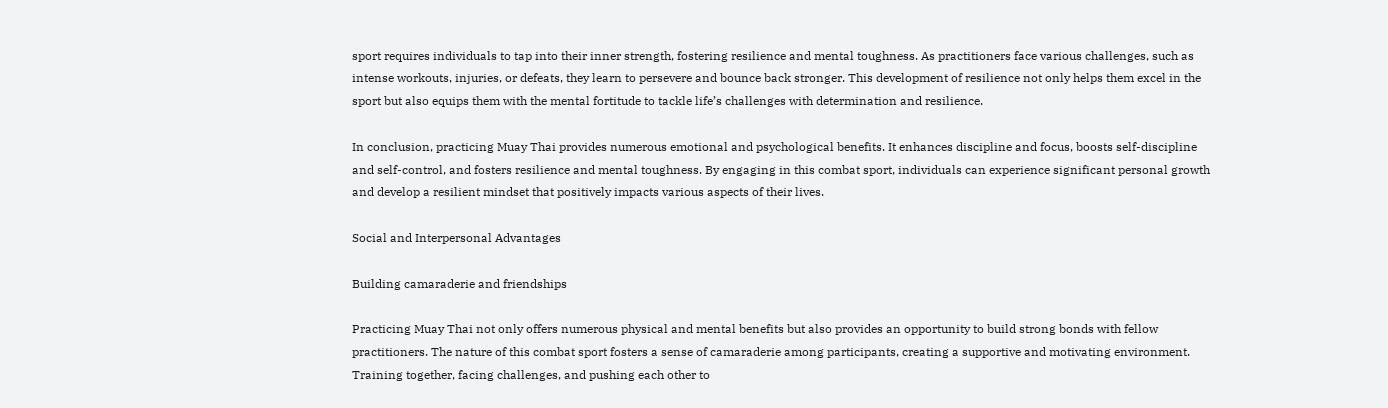sport requires individuals to tap into their inner strength, fostering resilience and mental toughness. As practitioners face various challenges, such as intense workouts, injuries, or defeats, they learn to persevere and bounce back stronger. This development of resilience not only helps them excel in the sport but also equips them with the mental fortitude to tackle life’s challenges with determination and resilience.

In conclusion, practicing Muay Thai provides numerous emotional and psychological benefits. It enhances discipline and focus, boosts self-discipline and self-control, and fosters resilience and mental toughness. By engaging in this combat sport, individuals can experience significant personal growth and develop a resilient mindset that positively impacts various aspects of their lives.

Social and Interpersonal Advantages

Building camaraderie and friendships

Practicing Muay Thai not only offers numerous physical and mental benefits but also provides an opportunity to build strong bonds with fellow practitioners. The nature of this combat sport fosters a sense of camaraderie among participants, creating a supportive and motivating environment. Training together, facing challenges, and pushing each other to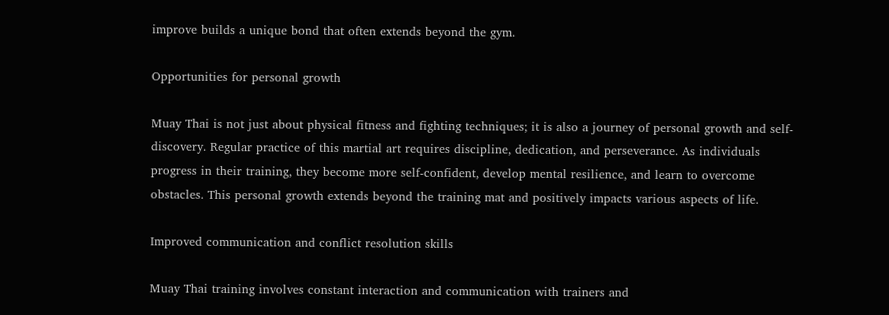improve builds a unique bond that often extends beyond the gym.

Opportunities for personal growth

Muay Thai is not just about physical fitness and fighting techniques; it is also a journey of personal growth and self-discovery. Regular practice of this martial art requires discipline, dedication, and perseverance. As individuals progress in their training, they become more self-confident, develop mental resilience, and learn to overcome obstacles. This personal growth extends beyond the training mat and positively impacts various aspects of life.

Improved communication and conflict resolution skills

Muay Thai training involves constant interaction and communication with trainers and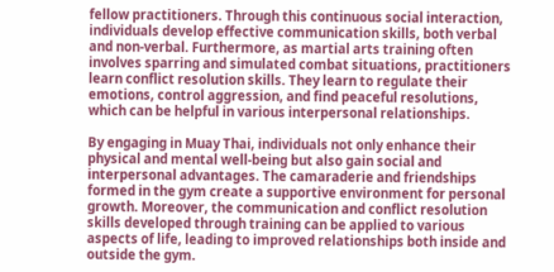fellow practitioners. Through this continuous social interaction, individuals develop effective communication skills, both verbal and non-verbal. Furthermore, as martial arts training often involves sparring and simulated combat situations, practitioners learn conflict resolution skills. They learn to regulate their emotions, control aggression, and find peaceful resolutions, which can be helpful in various interpersonal relationships.

By engaging in Muay Thai, individuals not only enhance their physical and mental well-being but also gain social and interpersonal advantages. The camaraderie and friendships formed in the gym create a supportive environment for personal growth. Moreover, the communication and conflict resolution skills developed through training can be applied to various aspects of life, leading to improved relationships both inside and outside the gym.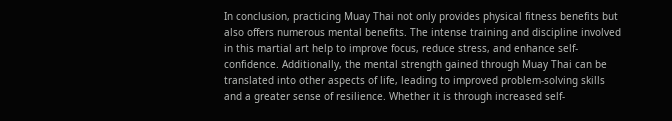In conclusion, practicing Muay Thai not only provides physical fitness benefits but also offers numerous mental benefits. The intense training and discipline involved in this martial art help to improve focus, reduce stress, and enhance self-confidence. Additionally, the mental strength gained through Muay Thai can be translated into other aspects of life, leading to improved problem-solving skills and a greater sense of resilience. Whether it is through increased self-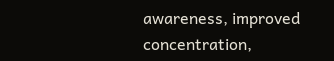awareness, improved concentration,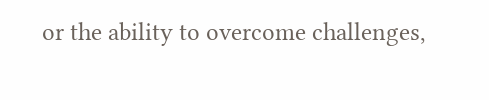or the ability to overcome challenges,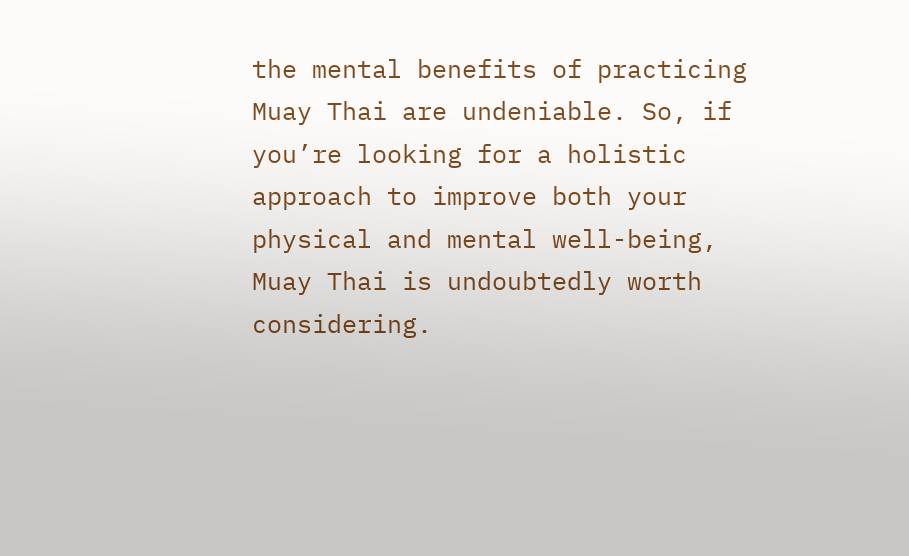the mental benefits of practicing Muay Thai are undeniable. So, if you’re looking for a holistic approach to improve both your physical and mental well-being, Muay Thai is undoubtedly worth considering.